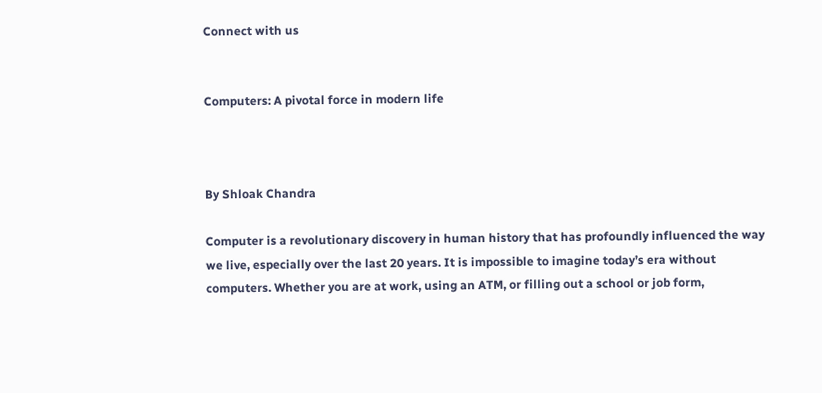Connect with us


Computers: A pivotal force in modern life



By Shloak Chandra

Computer is a revolutionary discovery in human history that has profoundly influenced the way we live, especially over the last 20 years. It is impossible to imagine today’s era without computers. Whether you are at work, using an ATM, or filling out a school or job form,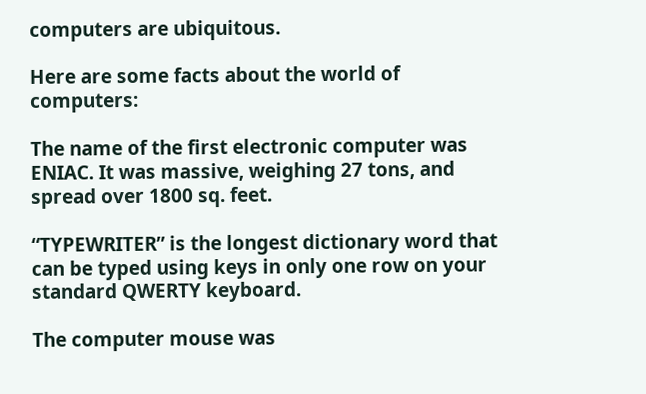computers are ubiquitous.

Here are some facts about the world of computers:

The name of the first electronic computer was ENIAC. It was massive, weighing 27 tons, and spread over 1800 sq. feet.

“TYPEWRITER” is the longest dictionary word that can be typed using keys in only one row on your standard QWERTY keyboard.

The computer mouse was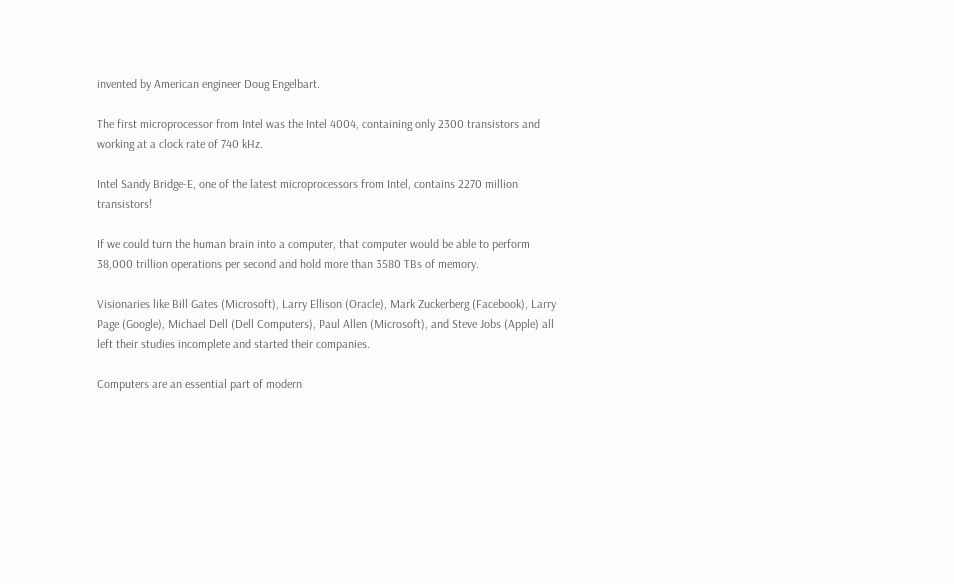invented by American engineer Doug Engelbart.

The first microprocessor from Intel was the Intel 4004, containing only 2300 transistors and working at a clock rate of 740 kHz.

Intel Sandy Bridge-E, one of the latest microprocessors from Intel, contains 2270 million transistors!

If we could turn the human brain into a computer, that computer would be able to perform 38,000 trillion operations per second and hold more than 3580 TBs of memory.

Visionaries like Bill Gates (Microsoft), Larry Ellison (Oracle), Mark Zuckerberg (Facebook), Larry Page (Google), Michael Dell (Dell Computers), Paul Allen (Microsoft), and Steve Jobs (Apple) all left their studies incomplete and started their companies.

Computers are an essential part of modern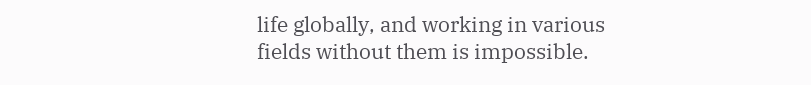life globally, and working in various fields without them is impossible.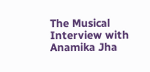The Musical Interview with Anamika Jha